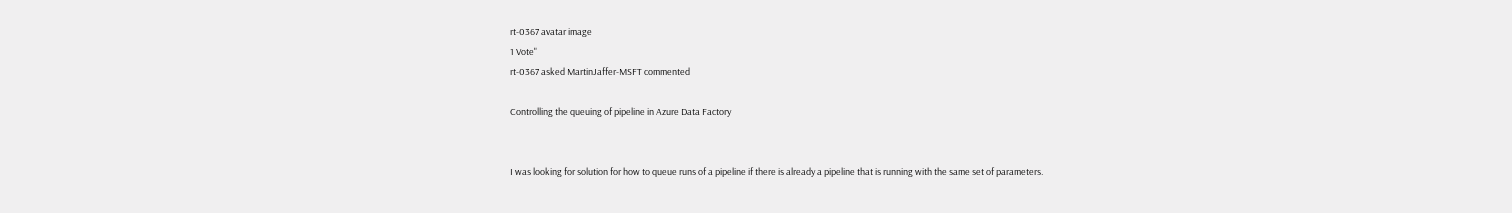rt-0367 avatar image
1 Vote"
rt-0367 asked MartinJaffer-MSFT commented

Controlling the queuing of pipeline in Azure Data Factory


I was looking for solution for how to queue runs of a pipeline if there is already a pipeline that is running with the same set of parameters.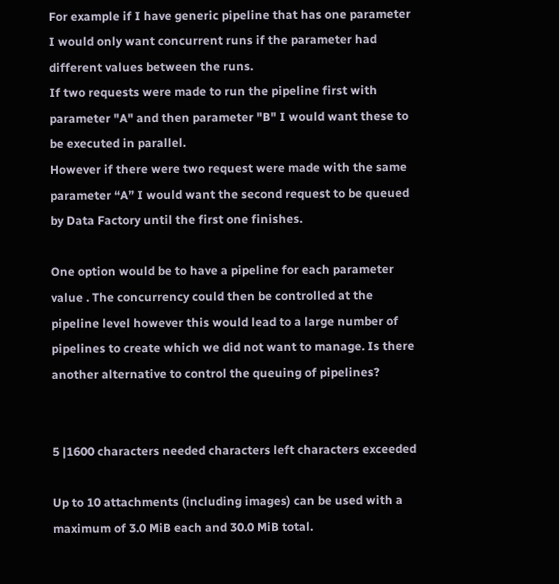For example if I have generic pipeline that has one parameter I would only want concurrent runs if the parameter had different values between the runs.
If two requests were made to run the pipeline first with parameter "A" and then parameter "B" I would want these to be executed in parallel.
However if there were two request were made with the same parameter “A” I would want the second request to be queued by Data Factory until the first one finishes.

One option would be to have a pipeline for each parameter value . The concurrency could then be controlled at the pipeline level however this would lead to a large number of pipelines to create which we did not want to manage. Is there another alternative to control the queuing of pipelines?


5 |1600 characters needed characters left characters exceeded

Up to 10 attachments (including images) can be used with a maximum of 3.0 MiB each and 30.0 MiB total.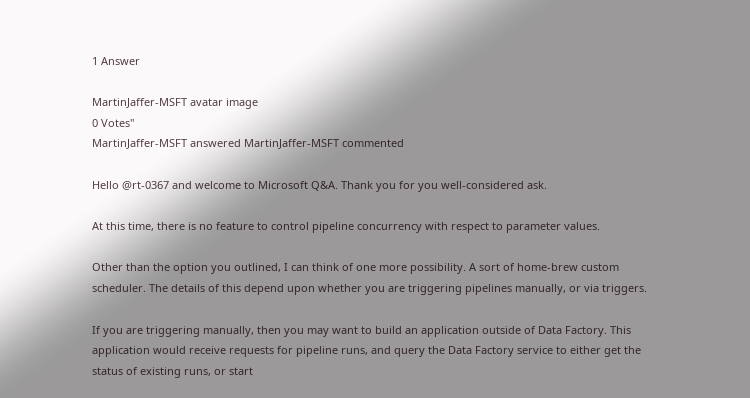1 Answer

MartinJaffer-MSFT avatar image
0 Votes"
MartinJaffer-MSFT answered MartinJaffer-MSFT commented

Hello @rt-0367 and welcome to Microsoft Q&A. Thank you for you well-considered ask.

At this time, there is no feature to control pipeline concurrency with respect to parameter values.

Other than the option you outlined, I can think of one more possibility. A sort of home-brew custom scheduler. The details of this depend upon whether you are triggering pipelines manually, or via triggers.

If you are triggering manually, then you may want to build an application outside of Data Factory. This application would receive requests for pipeline runs, and query the Data Factory service to either get the status of existing runs, or start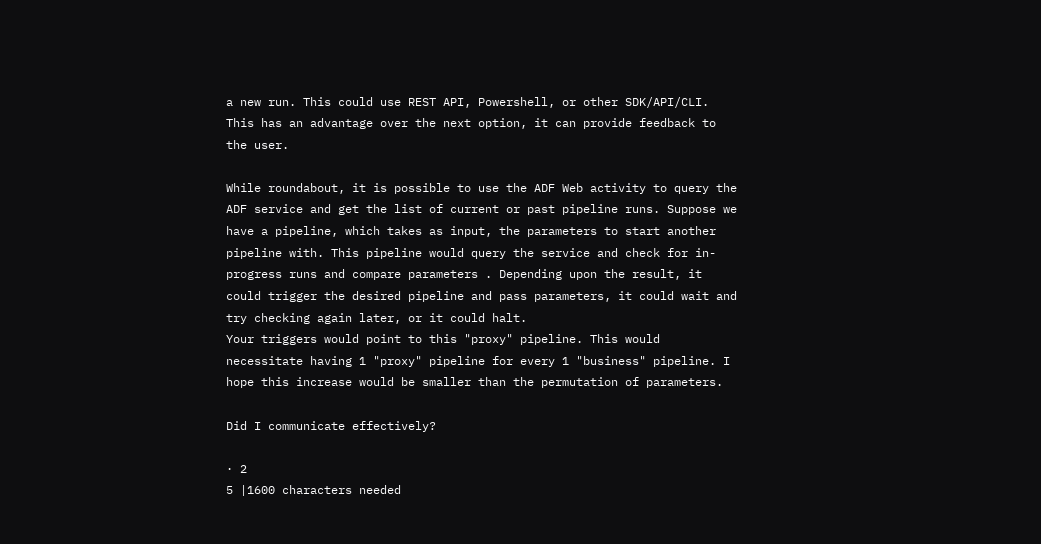a new run. This could use REST API, Powershell, or other SDK/API/CLI. This has an advantage over the next option, it can provide feedback to the user.

While roundabout, it is possible to use the ADF Web activity to query the ADF service and get the list of current or past pipeline runs. Suppose we have a pipeline, which takes as input, the parameters to start another pipeline with. This pipeline would query the service and check for in-progress runs and compare parameters . Depending upon the result, it could trigger the desired pipeline and pass parameters, it could wait and try checking again later, or it could halt.
Your triggers would point to this "proxy" pipeline. This would necessitate having 1 "proxy" pipeline for every 1 "business" pipeline. I hope this increase would be smaller than the permutation of parameters.

Did I communicate effectively?

· 2
5 |1600 characters needed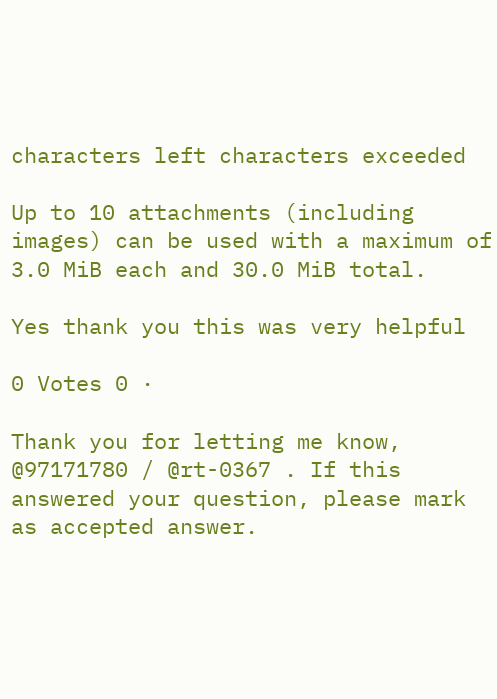characters left characters exceeded

Up to 10 attachments (including images) can be used with a maximum of 3.0 MiB each and 30.0 MiB total.

Yes thank you this was very helpful

0 Votes 0 ·

Thank you for letting me know, @97171780 / @rt-0367 . If this answered your question, please mark as accepted answer.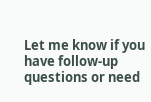Let me know if you have follow-up questions or need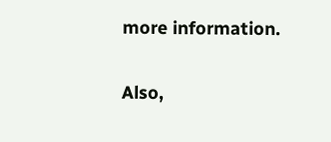more information.

Also,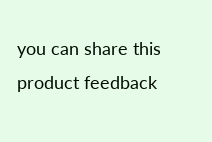you can share this product feedback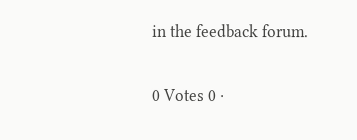in the feedback forum.

0 Votes 0 ·